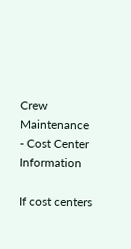Crew Maintenance - Cost Center Information

If cost centers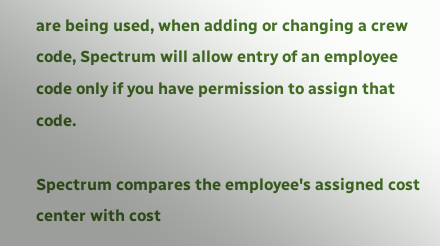are being used, when adding or changing a crew code, Spectrum will allow entry of an employee code only if you have permission to assign that code.

Spectrum compares the employee's assigned cost center with cost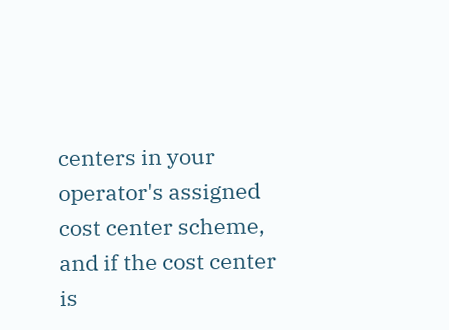centers in your operator's assigned cost center scheme, and if the cost center is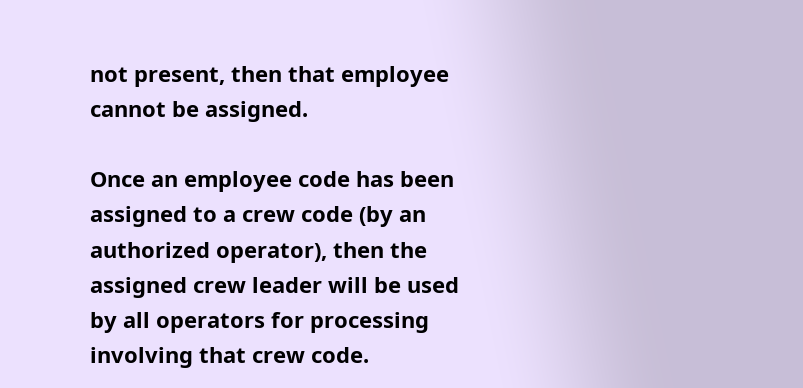not present, then that employee cannot be assigned.

Once an employee code has been assigned to a crew code (by an authorized operator), then the assigned crew leader will be used by all operators for processing involving that crew code.